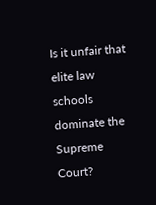Is it unfair that elite law schools dominate the Supreme Court?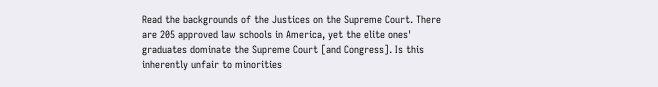Read the backgrounds of the Justices on the Supreme Court. There are 205 approved law schools in America, yet the elite ones' graduates dominate the Supreme Court [and Congress]. Is this inherently unfair to minorities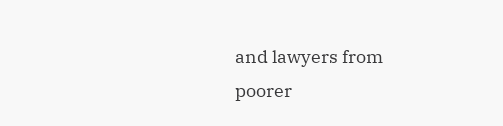and lawyers from poorer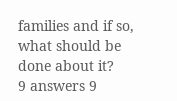families and if so, what should be done about it?
9 answers 9